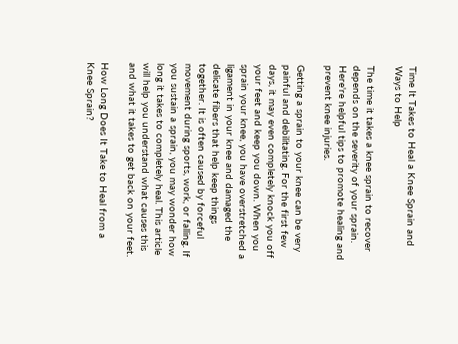Time It Takes to Heal a Knee Sprain and Ways to Help

The time it takes a knee sprain to recover depends on the severity of your sprain. Here're helpful tips to promote healing and prevent knee injuries.

Getting a sprain to your knee can be very painful and debilitating. For the first few days, it may even completely knock you off your feet and keep you down. When you sprain your knee, you have overstretched a ligament in your knee and damaged the delicate fibers that help keep things together. It is often caused by forceful movement during sports, work, or falling. If you sustain a sprain, you may wonder how long it takes to completely heal. This article will help you understand what causes this and what it takes to get back on your feet.

How Long Does It Take to Heal from a Knee Sprain?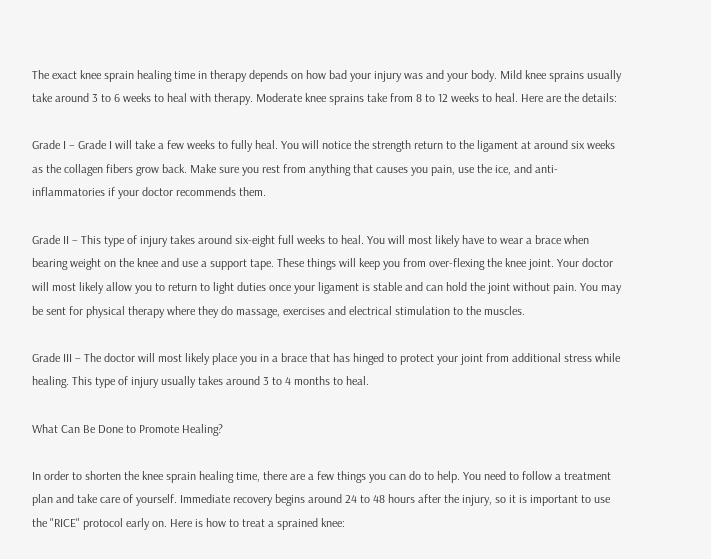The exact knee sprain healing time in therapy depends on how bad your injury was and your body. Mild knee sprains usually take around 3 to 6 weeks to heal with therapy. Moderate knee sprains take from 8 to 12 weeks to heal. Here are the details:

Grade I – Grade I will take a few weeks to fully heal. You will notice the strength return to the ligament at around six weeks as the collagen fibers grow back. Make sure you rest from anything that causes you pain, use the ice, and anti-inflammatories if your doctor recommends them.

Grade II – This type of injury takes around six-eight full weeks to heal. You will most likely have to wear a brace when bearing weight on the knee and use a support tape. These things will keep you from over-flexing the knee joint. Your doctor will most likely allow you to return to light duties once your ligament is stable and can hold the joint without pain. You may be sent for physical therapy where they do massage, exercises and electrical stimulation to the muscles.

Grade III – The doctor will most likely place you in a brace that has hinged to protect your joint from additional stress while healing. This type of injury usually takes around 3 to 4 months to heal.

What Can Be Done to Promote Healing?

In order to shorten the knee sprain healing time, there are a few things you can do to help. You need to follow a treatment plan and take care of yourself. Immediate recovery begins around 24 to 48 hours after the injury, so it is important to use the "RICE" protocol early on. Here is how to treat a sprained knee: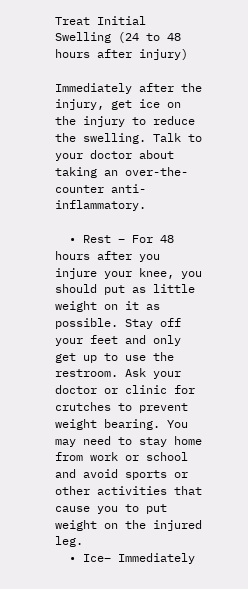Treat Initial Swelling (24 to 48 hours after injury)

Immediately after the injury, get ice on the injury to reduce the swelling. Talk to your doctor about taking an over-the-counter anti-inflammatory.

  • Rest – For 48 hours after you injure your knee, you should put as little weight on it as possible. Stay off your feet and only get up to use the restroom. Ask your doctor or clinic for crutches to prevent weight bearing. You may need to stay home from work or school and avoid sports or other activities that cause you to put weight on the injured leg.
  • Ice– Immediately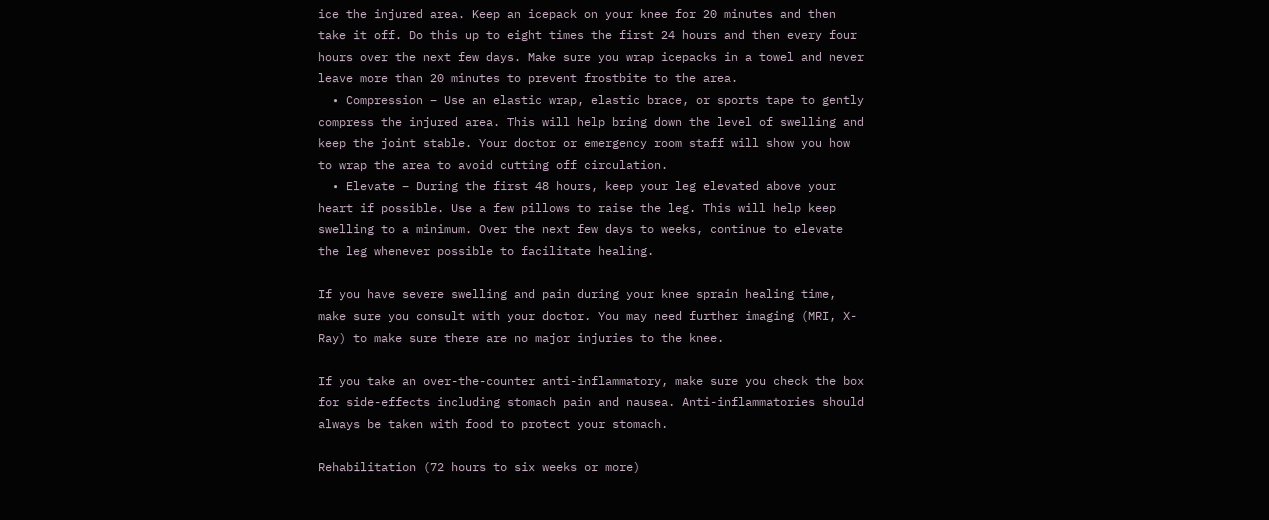ice the injured area. Keep an icepack on your knee for 20 minutes and then take it off. Do this up to eight times the first 24 hours and then every four hours over the next few days. Make sure you wrap icepacks in a towel and never leave more than 20 minutes to prevent frostbite to the area.
  • Compression – Use an elastic wrap, elastic brace, or sports tape to gently compress the injured area. This will help bring down the level of swelling and keep the joint stable. Your doctor or emergency room staff will show you how to wrap the area to avoid cutting off circulation.
  • Elevate – During the first 48 hours, keep your leg elevated above your heart if possible. Use a few pillows to raise the leg. This will help keep swelling to a minimum. Over the next few days to weeks, continue to elevate the leg whenever possible to facilitate healing.

If you have severe swelling and pain during your knee sprain healing time, make sure you consult with your doctor. You may need further imaging (MRI, X-Ray) to make sure there are no major injuries to the knee.

If you take an over-the-counter anti-inflammatory, make sure you check the box for side-effects including stomach pain and nausea. Anti-inflammatories should always be taken with food to protect your stomach.

Rehabilitation (72 hours to six weeks or more)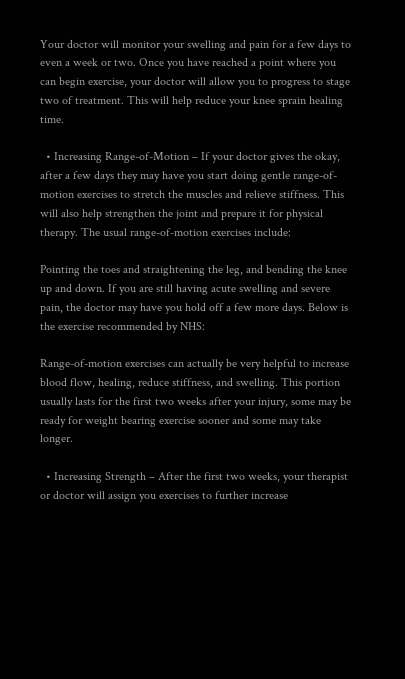Your doctor will monitor your swelling and pain for a few days to even a week or two. Once you have reached a point where you can begin exercise, your doctor will allow you to progress to stage two of treatment. This will help reduce your knee sprain healing time.

  • Increasing Range-of-Motion – If your doctor gives the okay, after a few days they may have you start doing gentle range-of-motion exercises to stretch the muscles and relieve stiffness. This will also help strengthen the joint and prepare it for physical therapy. The usual range-of-motion exercises include:

Pointing the toes and straightening the leg, and bending the knee up and down. If you are still having acute swelling and severe pain, the doctor may have you hold off a few more days. Below is the exercise recommended by NHS:

Range-of-motion exercises can actually be very helpful to increase blood flow, healing, reduce stiffness, and swelling. This portion usually lasts for the first two weeks after your injury, some may be ready for weight bearing exercise sooner and some may take longer.

  • Increasing Strength – After the first two weeks, your therapist or doctor will assign you exercises to further increase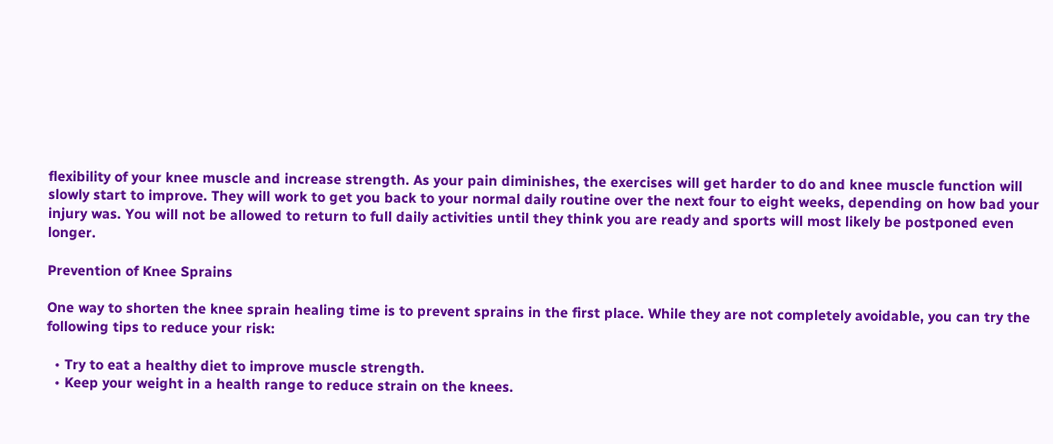flexibility of your knee muscle and increase strength. As your pain diminishes, the exercises will get harder to do and knee muscle function will slowly start to improve. They will work to get you back to your normal daily routine over the next four to eight weeks, depending on how bad your injury was. You will not be allowed to return to full daily activities until they think you are ready and sports will most likely be postponed even longer.

Prevention of Knee Sprains

One way to shorten the knee sprain healing time is to prevent sprains in the first place. While they are not completely avoidable, you can try the following tips to reduce your risk:

  • Try to eat a healthy diet to improve muscle strength.
  • Keep your weight in a health range to reduce strain on the knees.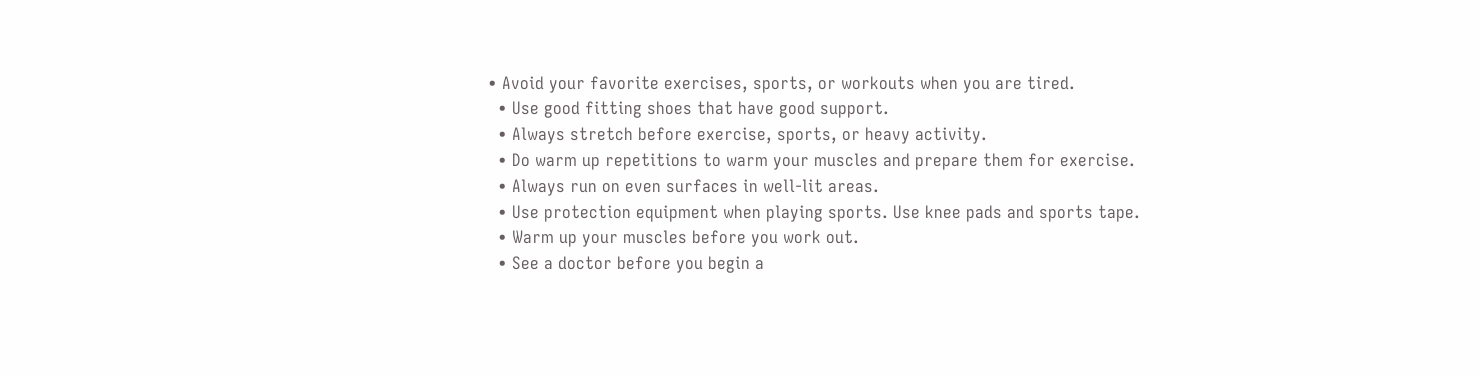• Avoid your favorite exercises, sports, or workouts when you are tired.
  • Use good fitting shoes that have good support.
  • Always stretch before exercise, sports, or heavy activity.
  • Do warm up repetitions to warm your muscles and prepare them for exercise.
  • Always run on even surfaces in well-lit areas.
  • Use protection equipment when playing sports. Use knee pads and sports tape.
  • Warm up your muscles before you work out.
  • See a doctor before you begin a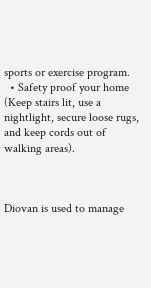sports or exercise program.
  • Safety proof your home (Keep stairs lit, use a nightlight, secure loose rugs, and keep cords out of walking areas).



Diovan is used to manage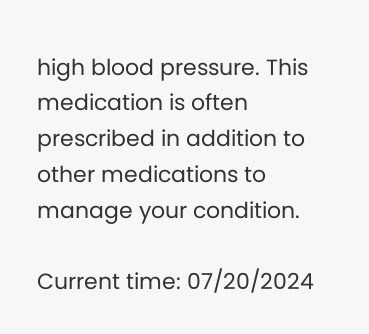high blood pressure. This medication is often prescribed in addition to other medications to manage your condition.

Current time: 07/20/2024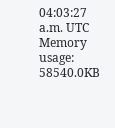04:03:27 a.m. UTC Memory usage: 58540.0KB